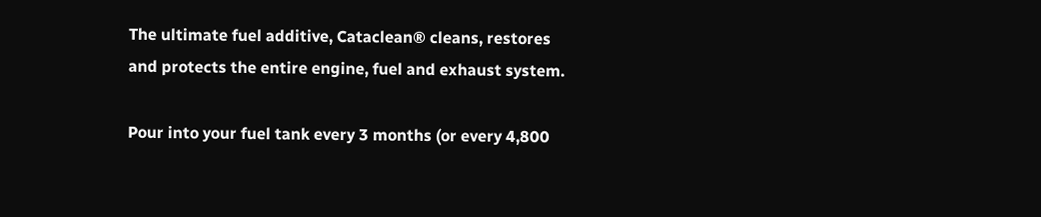The ultimate fuel additive, Cataclean® cleans, restores and protects the entire engine, fuel and exhaust system.

Pour into your fuel tank every 3 months (or every 4,800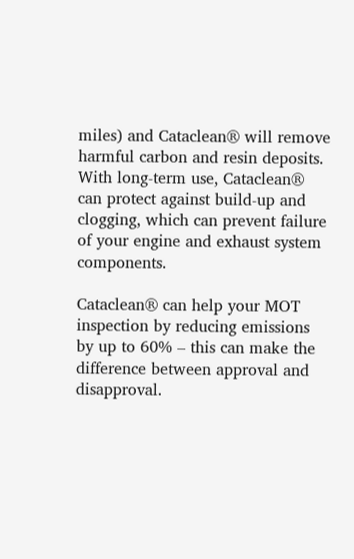miles) and Cataclean® will remove harmful carbon and resin deposits. With long-term use, Cataclean® can protect against build-up and clogging, which can prevent failure of your engine and exhaust system components.

Cataclean® can help your MOT inspection by reducing emissions by up to 60% – this can make the difference between approval and disapproval.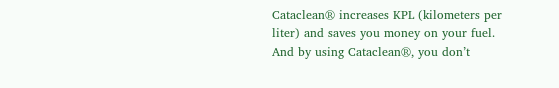Cataclean® increases KPL (kilometers per liter) and saves you money on your fuel. And by using Cataclean®, you don’t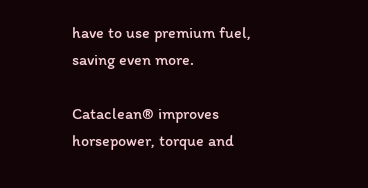have to use premium fuel, saving even more.

Cataclean® improves horsepower, torque and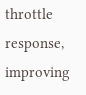throttle response, improving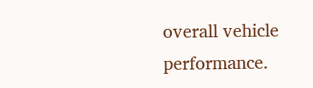overall vehicle performance.